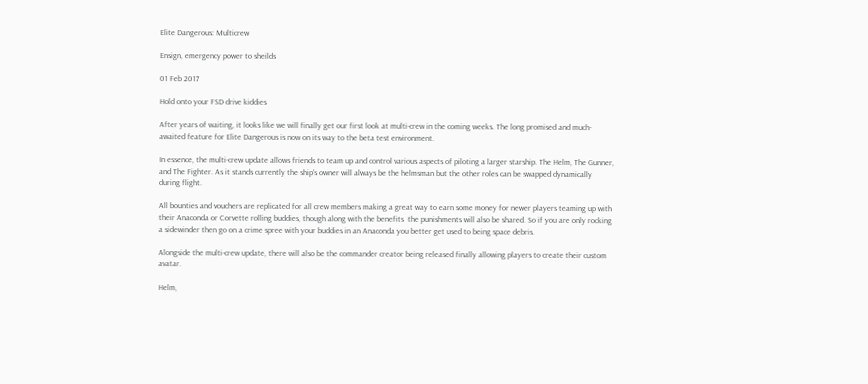Elite Dangerous: Multicrew

Ensign, emergency power to sheilds

01 Feb 2017

Hold onto your FSD drive kiddies

After years of waiting, it looks like we will finally get our first look at multi-crew in the coming weeks. The long promised and much-awaited feature for Elite Dangerous is now on its way to the beta test environment.

In essence, the multi-crew update allows friends to team up and control various aspects of piloting a larger starship. The Helm, The Gunner, and The Fighter. As it stands currently the ship's owner will always be the helmsman but the other roles can be swapped dynamically during flight.

All bounties and vouchers are replicated for all crew members making a great way to earn some money for newer players teaming up with their Anaconda or Corvette rolling buddies, though along with the benefits  the punishments will also be shared. So if you are only rocking a sidewinder then go on a crime spree with your buddies in an Anaconda you better get used to being space debris.

Alongside the multi-crew update, there will also be the commander creator being released finally allowing players to create their custom avatar.

Helm,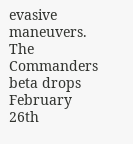evasive maneuvers. The Commanders beta drops February 26th